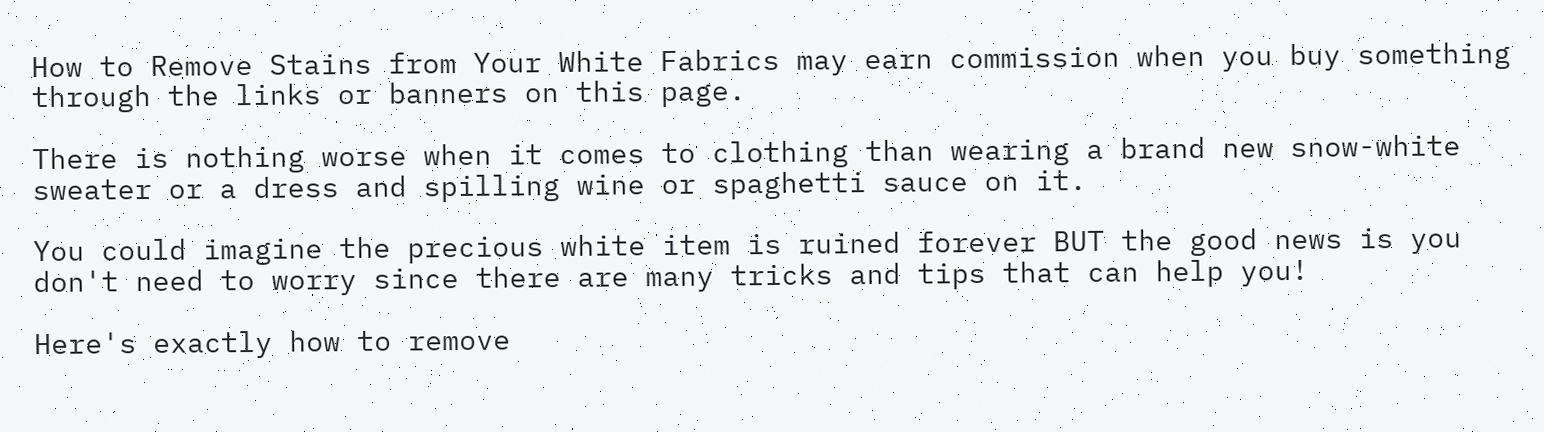How to Remove Stains from Your White Fabrics may earn commission when you buy something through the links or banners on this page.

There is nothing worse when it comes to clothing than wearing a brand new snow-white sweater or a dress and spilling wine or spaghetti sauce on it.

You could imagine the precious white item is ruined forever BUT the good news is you don't need to worry since there are many tricks and tips that can help you!

Here's exactly how to remove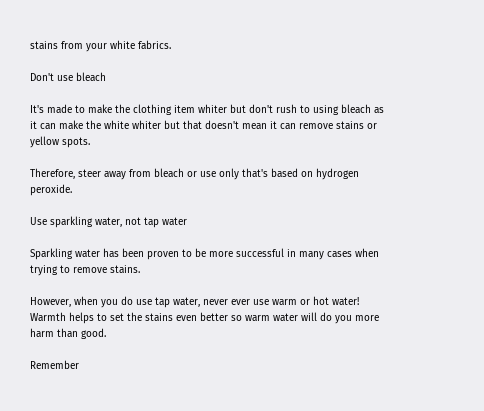stains from your white fabrics.

Don't use bleach

It's made to make the clothing item whiter but don't rush to using bleach as it can make the white whiter but that doesn't mean it can remove stains or yellow spots.

Therefore, steer away from bleach or use only that's based on hydrogen peroxide.

Use sparkling water, not tap water

Sparkling water has been proven to be more successful in many cases when trying to remove stains.

However, when you do use tap water, never ever use warm or hot water! Warmth helps to set the stains even better so warm water will do you more harm than good.

Remember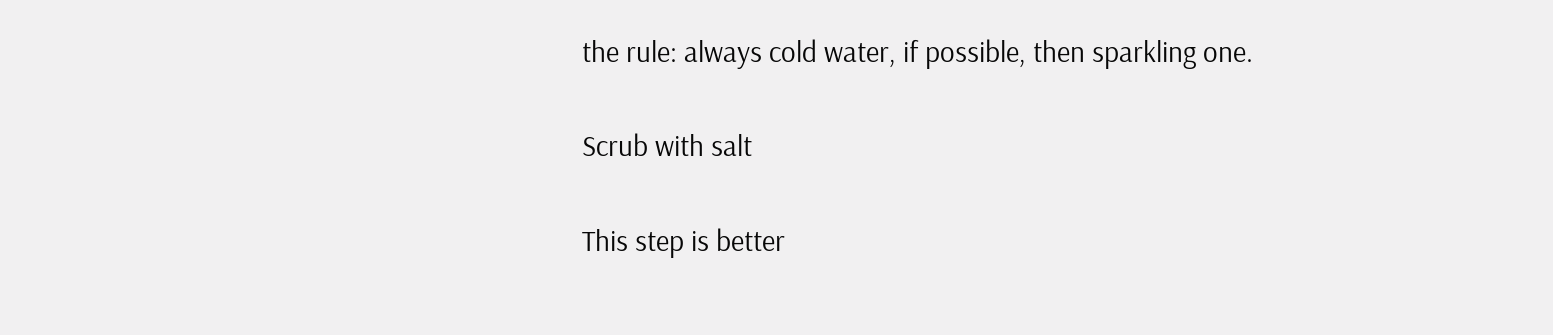the rule: always cold water, if possible, then sparkling one.

Scrub with salt

This step is better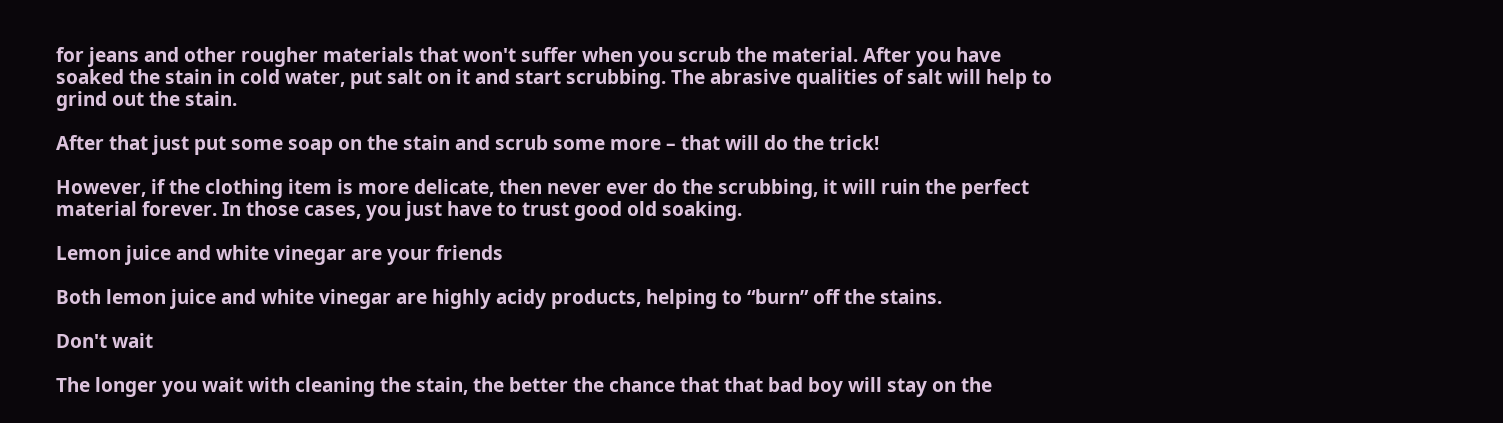for jeans and other rougher materials that won't suffer when you scrub the material. After you have soaked the stain in cold water, put salt on it and start scrubbing. The abrasive qualities of salt will help to grind out the stain.

After that just put some soap on the stain and scrub some more – that will do the trick!

However, if the clothing item is more delicate, then never ever do the scrubbing, it will ruin the perfect material forever. In those cases, you just have to trust good old soaking.

Lemon juice and white vinegar are your friends

Both lemon juice and white vinegar are highly acidy products, helping to “burn” off the stains.

Don't wait

The longer you wait with cleaning the stain, the better the chance that that bad boy will stay on the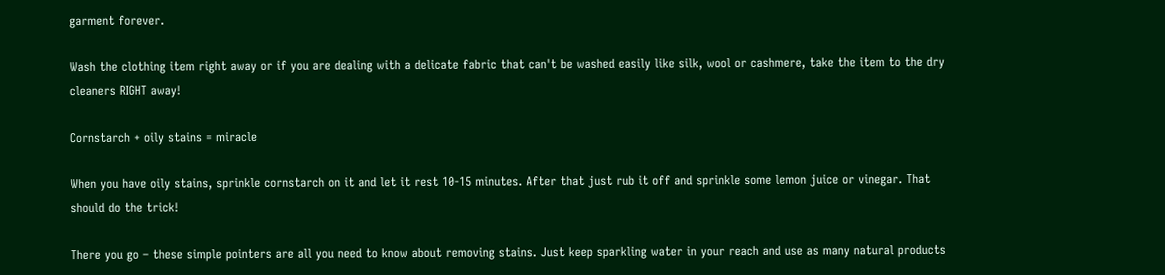garment forever.

Wash the clothing item right away or if you are dealing with a delicate fabric that can't be washed easily like silk, wool or cashmere, take the item to the dry cleaners RIGHT away!

Cornstarch + oily stains = miracle

When you have oily stains, sprinkle cornstarch on it and let it rest 10-15 minutes. After that just rub it off and sprinkle some lemon juice or vinegar. That should do the trick!

There you go – these simple pointers are all you need to know about removing stains. Just keep sparkling water in your reach and use as many natural products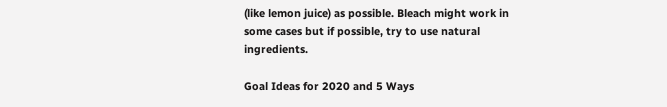(like lemon juice) as possible. Bleach might work in some cases but if possible, try to use natural ingredients.

Goal Ideas for 2020 and 5 Ways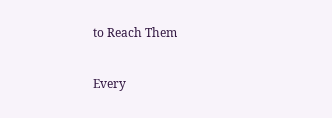to Reach Them

Every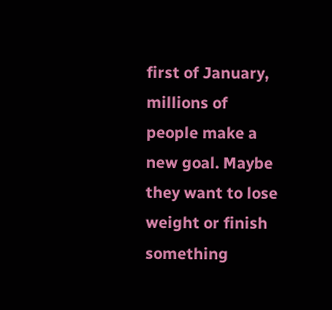first of January, millions of people make a new goal. Maybe they want to lose weight or finish something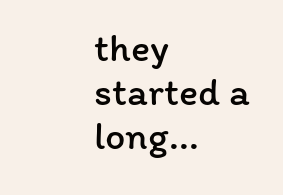they started a long...